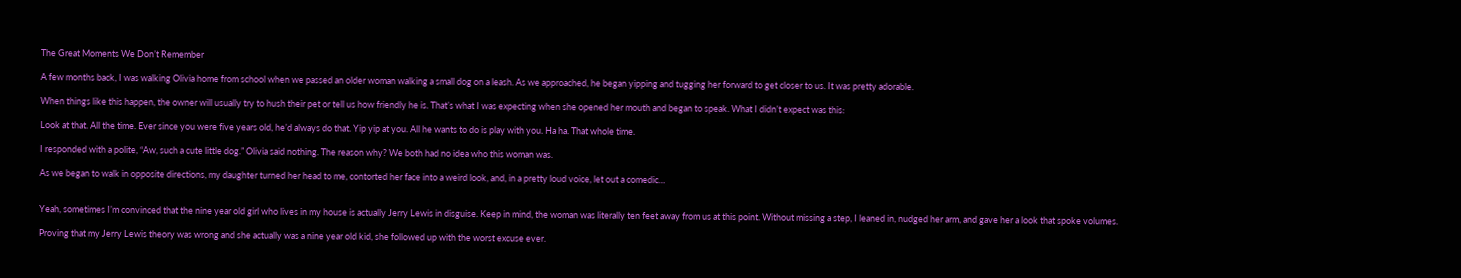The Great Moments We Don’t Remember

A few months back, I was walking Olivia home from school when we passed an older woman walking a small dog on a leash. As we approached, he began yipping and tugging her forward to get closer to us. It was pretty adorable.

When things like this happen, the owner will usually try to hush their pet or tell us how friendly he is. That’s what I was expecting when she opened her mouth and began to speak. What I didn’t expect was this:

Look at that. All the time. Ever since you were five years old, he’d always do that. Yip yip at you. All he wants to do is play with you. Ha ha. That whole time.

I responded with a polite, “Aw, such a cute little dog.” Olivia said nothing. The reason why? We both had no idea who this woman was.

As we began to walk in opposite directions, my daughter turned her head to me, contorted her face into a weird look, and, in a pretty loud voice, let out a comedic…


Yeah, sometimes I’m convinced that the nine year old girl who lives in my house is actually Jerry Lewis in disguise. Keep in mind, the woman was literally ten feet away from us at this point. Without missing a step, I leaned in, nudged her arm, and gave her a look that spoke volumes.

Proving that my Jerry Lewis theory was wrong and she actually was a nine year old kid, she followed up with the worst excuse ever.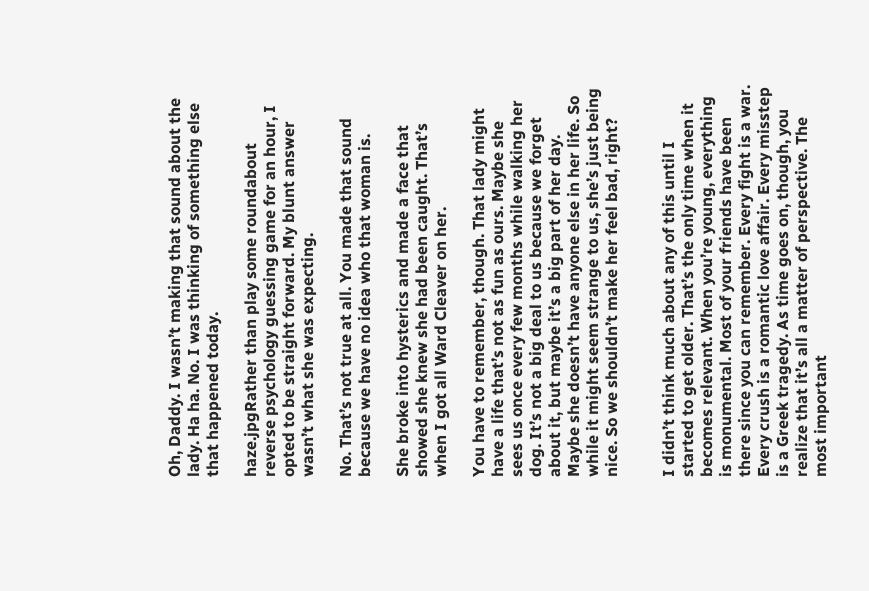Oh, Daddy. I wasn’t making that sound about the lady. Ha ha. No. I was thinking of something else that happened today.

haze.jpgRather than play some roundabout reverse psychology guessing game for an hour, I opted to be straight forward. My blunt answer wasn’t what she was expecting.

No. That’s not true at all. You made that sound because we have no idea who that woman is.

She broke into hysterics and made a face that showed she knew she had been caught. That’s when I got all Ward Cleaver on her.

You have to remember, though. That lady might have a life that’s not as fun as ours. Maybe she sees us once every few months while walking her dog. It’s not a big deal to us because we forget about it, but maybe it’s a big part of her day. Maybe she doesn’t have anyone else in her life. So while it might seem strange to us, she’s just being nice. So we shouldn’t make her feel bad, right?


I didn’t think much about any of this until I started to get older. That’s the only time when it becomes relevant. When you’re young, everything is monumental. Most of your friends have been there since you can remember. Every fight is a war. Every crush is a romantic love affair. Every misstep is a Greek tragedy. As time goes on, though, you realize that it’s all a matter of perspective. The most important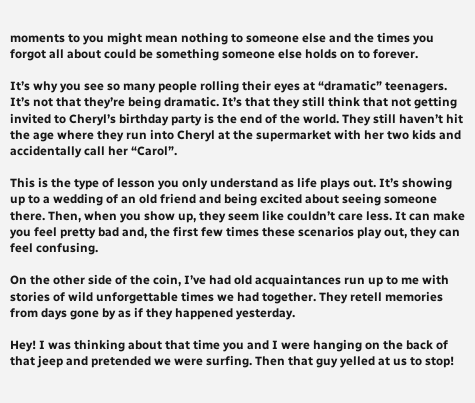moments to you might mean nothing to someone else and the times you forgot all about could be something someone else holds on to forever.

It’s why you see so many people rolling their eyes at “dramatic” teenagers. It’s not that they’re being dramatic. It’s that they still think that not getting invited to Cheryl’s birthday party is the end of the world. They still haven’t hit the age where they run into Cheryl at the supermarket with her two kids and accidentally call her “Carol”.

This is the type of lesson you only understand as life plays out. It’s showing up to a wedding of an old friend and being excited about seeing someone there. Then, when you show up, they seem like couldn’t care less. It can make you feel pretty bad and, the first few times these scenarios play out, they can feel confusing.

On the other side of the coin, I’ve had old acquaintances run up to me with stories of wild unforgettable times we had together. They retell memories from days gone by as if they happened yesterday.

Hey! I was thinking about that time you and I were hanging on the back of that jeep and pretended we were surfing. Then that guy yelled at us to stop!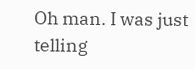Oh man. I was just telling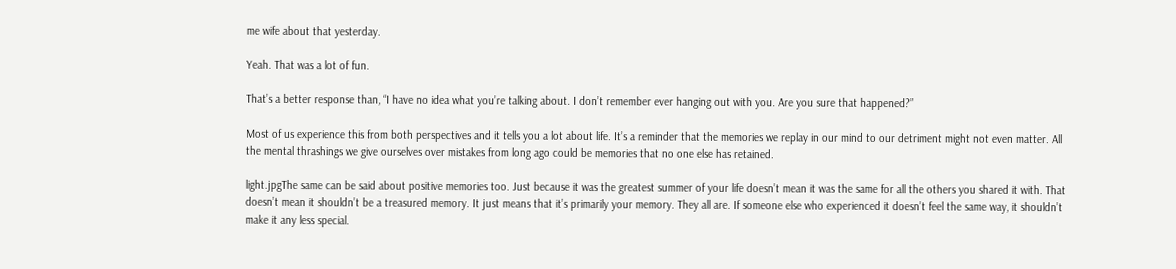me wife about that yesterday.

Yeah. That was a lot of fun.

That’s a better response than, “I have no idea what you’re talking about. I don’t remember ever hanging out with you. Are you sure that happened?”

Most of us experience this from both perspectives and it tells you a lot about life. It’s a reminder that the memories we replay in our mind to our detriment might not even matter. All the mental thrashings we give ourselves over mistakes from long ago could be memories that no one else has retained.

light.jpgThe same can be said about positive memories too. Just because it was the greatest summer of your life doesn’t mean it was the same for all the others you shared it with. That doesn’t mean it shouldn’t be a treasured memory. It just means that it’s primarily your memory. They all are. If someone else who experienced it doesn’t feel the same way, it shouldn’t make it any less special.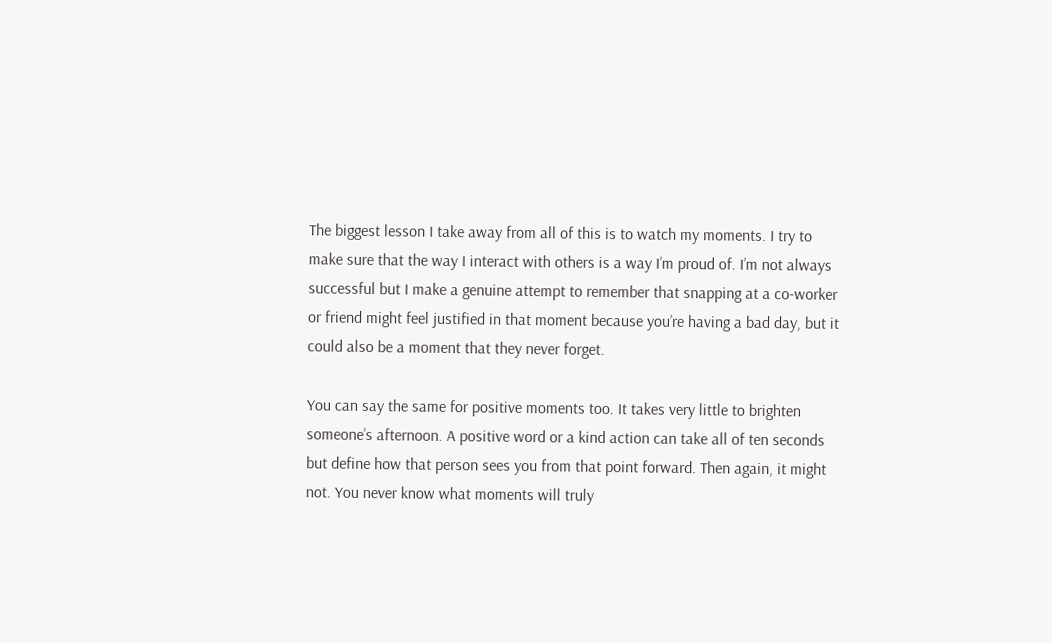The biggest lesson I take away from all of this is to watch my moments. I try to make sure that the way I interact with others is a way I’m proud of. I’m not always successful but I make a genuine attempt to remember that snapping at a co-worker or friend might feel justified in that moment because you’re having a bad day, but it could also be a moment that they never forget.

You can say the same for positive moments too. It takes very little to brighten someone’s afternoon. A positive word or a kind action can take all of ten seconds but define how that person sees you from that point forward. Then again, it might not. You never know what moments will truly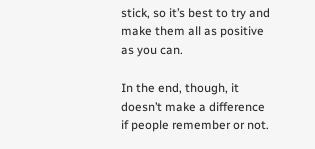stick, so it’s best to try and make them all as positive as you can.

In the end, though, it doesn’t make a difference if people remember or not.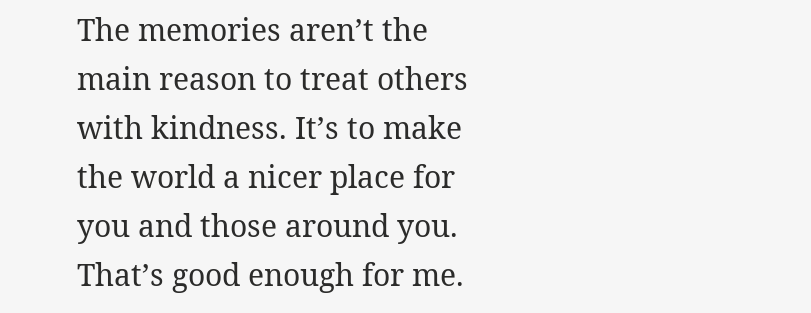The memories aren’t the main reason to treat others with kindness. It’s to make the world a nicer place for you and those around you. That’s good enough for me.